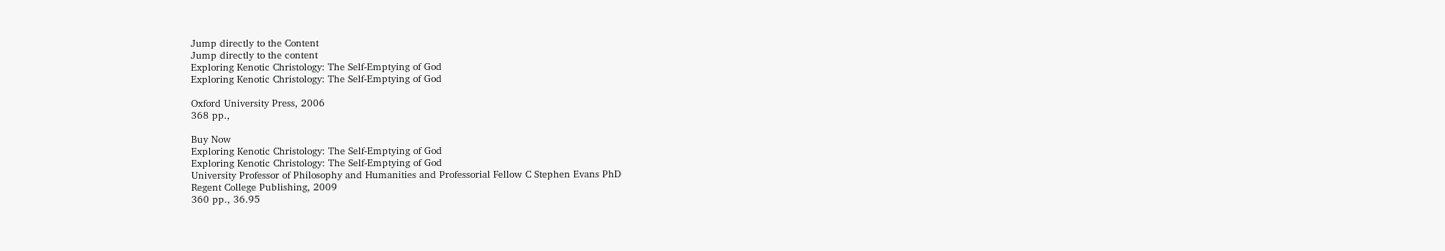Jump directly to the Content
Jump directly to the content
Exploring Kenotic Christology: The Self-Emptying of God
Exploring Kenotic Christology: The Self-Emptying of God

Oxford University Press, 2006
368 pp.,

Buy Now
Exploring Kenotic Christology: The Self-Emptying of God
Exploring Kenotic Christology: The Self-Emptying of God
University Professor of Philosophy and Humanities and Professorial Fellow C Stephen Evans PhD
Regent College Publishing, 2009
360 pp., 36.95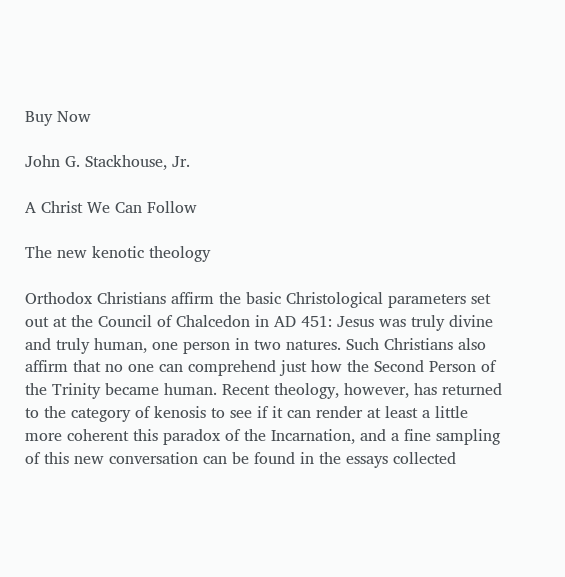Buy Now

John G. Stackhouse, Jr.

A Christ We Can Follow

The new kenotic theology

Orthodox Christians affirm the basic Christological parameters set out at the Council of Chalcedon in AD 451: Jesus was truly divine and truly human, one person in two natures. Such Christians also affirm that no one can comprehend just how the Second Person of the Trinity became human. Recent theology, however, has returned to the category of kenosis to see if it can render at least a little more coherent this paradox of the Incarnation, and a fine sampling of this new conversation can be found in the essays collected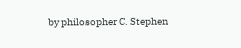by philosopher C. Stephen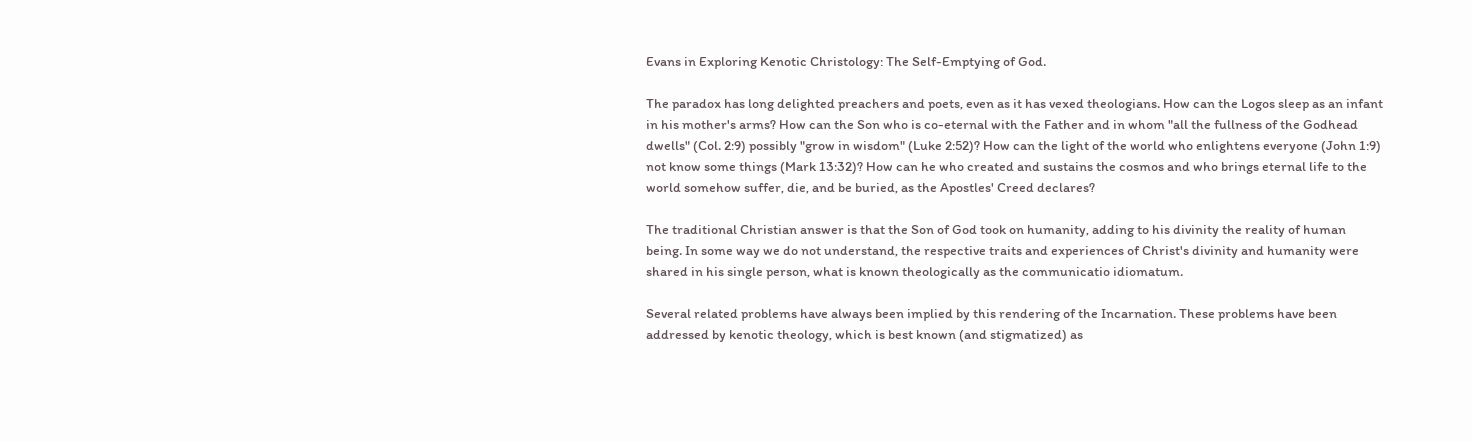Evans in Exploring Kenotic Christology: The Self-Emptying of God.

The paradox has long delighted preachers and poets, even as it has vexed theologians. How can the Logos sleep as an infant in his mother's arms? How can the Son who is co-eternal with the Father and in whom "all the fullness of the Godhead dwells" (Col. 2:9) possibly "grow in wisdom" (Luke 2:52)? How can the light of the world who enlightens everyone (John 1:9) not know some things (Mark 13:32)? How can he who created and sustains the cosmos and who brings eternal life to the world somehow suffer, die, and be buried, as the Apostles' Creed declares?

The traditional Christian answer is that the Son of God took on humanity, adding to his divinity the reality of human being. In some way we do not understand, the respective traits and experiences of Christ's divinity and humanity were shared in his single person, what is known theologically as the communicatio idiomatum.

Several related problems have always been implied by this rendering of the Incarnation. These problems have been addressed by kenotic theology, which is best known (and stigmatized) as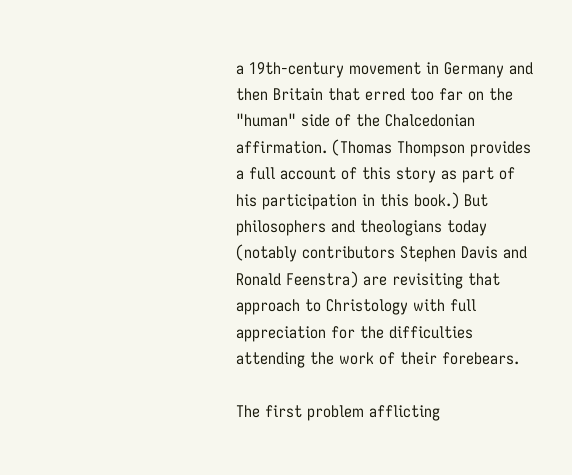a 19th-century movement in Germany and then Britain that erred too far on the "human" side of the Chalcedonian affirmation. (Thomas Thompson provides a full account of this story as part of his participation in this book.) But philosophers and theologians today (notably contributors Stephen Davis and Ronald Feenstra) are revisiting that approach to Christology with full appreciation for the difficulties attending the work of their forebears.

The first problem afflicting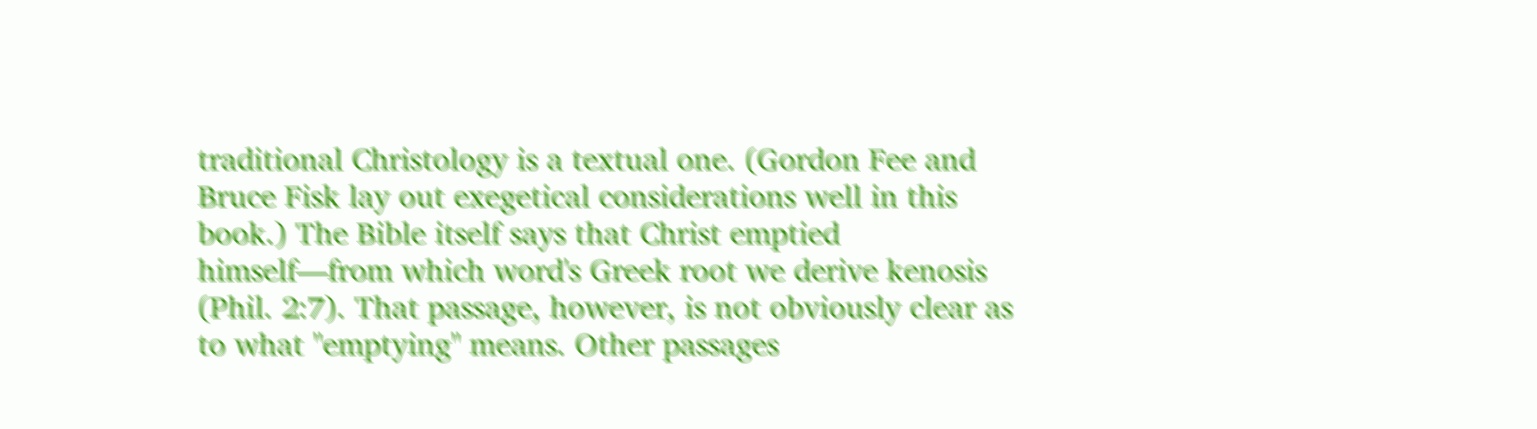traditional Christology is a textual one. (Gordon Fee and Bruce Fisk lay out exegetical considerations well in this book.) The Bible itself says that Christ emptied himself—from which word's Greek root we derive kenosis (Phil. 2:7). That passage, however, is not obviously clear as to what "emptying" means. Other passages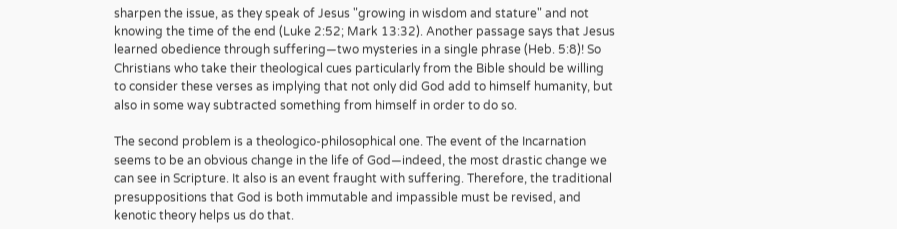sharpen the issue, as they speak of Jesus "growing in wisdom and stature" and not knowing the time of the end (Luke 2:52; Mark 13:32). Another passage says that Jesus learned obedience through suffering—two mysteries in a single phrase (Heb. 5:8)! So Christians who take their theological cues particularly from the Bible should be willing to consider these verses as implying that not only did God add to himself humanity, but also in some way subtracted something from himself in order to do so.

The second problem is a theologico-philosophical one. The event of the Incarnation seems to be an obvious change in the life of God—indeed, the most drastic change we can see in Scripture. It also is an event fraught with suffering. Therefore, the traditional presuppositions that God is both immutable and impassible must be revised, and kenotic theory helps us do that.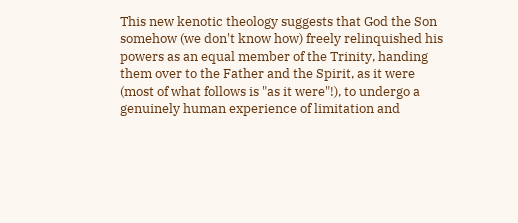This new kenotic theology suggests that God the Son somehow (we don't know how) freely relinquished his powers as an equal member of the Trinity, handing them over to the Father and the Spirit, as it were (most of what follows is "as it were"!), to undergo a genuinely human experience of limitation and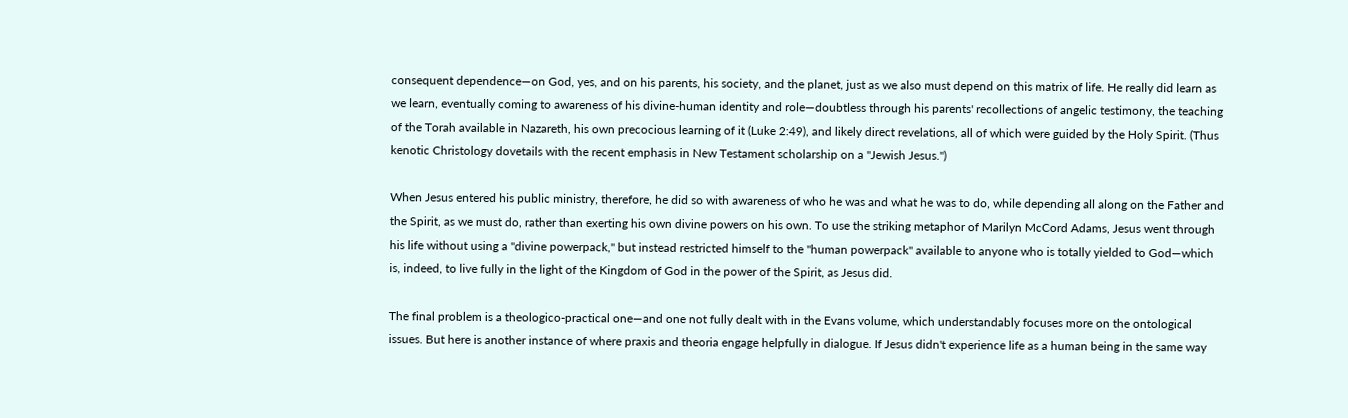consequent dependence—on God, yes, and on his parents, his society, and the planet, just as we also must depend on this matrix of life. He really did learn as we learn, eventually coming to awareness of his divine-human identity and role—doubtless through his parents' recollections of angelic testimony, the teaching of the Torah available in Nazareth, his own precocious learning of it (Luke 2:49), and likely direct revelations, all of which were guided by the Holy Spirit. (Thus kenotic Christology dovetails with the recent emphasis in New Testament scholarship on a "Jewish Jesus.")

When Jesus entered his public ministry, therefore, he did so with awareness of who he was and what he was to do, while depending all along on the Father and the Spirit, as we must do, rather than exerting his own divine powers on his own. To use the striking metaphor of Marilyn McCord Adams, Jesus went through his life without using a "divine powerpack," but instead restricted himself to the "human powerpack" available to anyone who is totally yielded to God—which is, indeed, to live fully in the light of the Kingdom of God in the power of the Spirit, as Jesus did.

The final problem is a theologico-practical one—and one not fully dealt with in the Evans volume, which understandably focuses more on the ontological issues. But here is another instance of where praxis and theoria engage helpfully in dialogue. If Jesus didn't experience life as a human being in the same way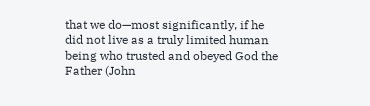that we do—most significantly, if he did not live as a truly limited human being who trusted and obeyed God the Father (John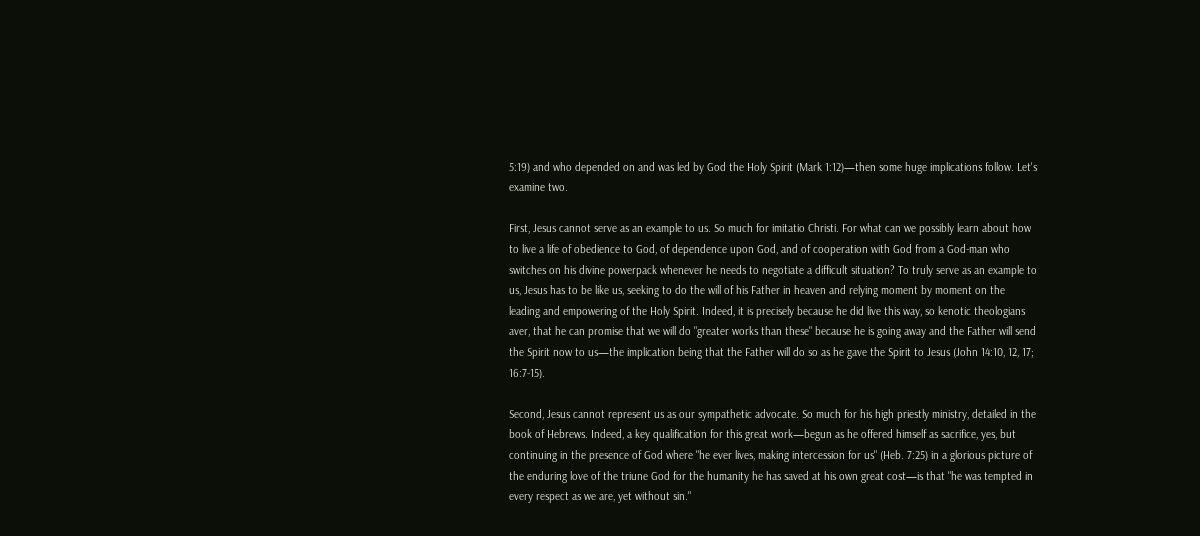5:19) and who depended on and was led by God the Holy Spirit (Mark 1:12)—then some huge implications follow. Let's examine two.

First, Jesus cannot serve as an example to us. So much for imitatio Christi. For what can we possibly learn about how to live a life of obedience to God, of dependence upon God, and of cooperation with God from a God-man who switches on his divine powerpack whenever he needs to negotiate a difficult situation? To truly serve as an example to us, Jesus has to be like us, seeking to do the will of his Father in heaven and relying moment by moment on the leading and empowering of the Holy Spirit. Indeed, it is precisely because he did live this way, so kenotic theologians aver, that he can promise that we will do "greater works than these" because he is going away and the Father will send the Spirit now to us—the implication being that the Father will do so as he gave the Spirit to Jesus (John 14:10, 12, 17; 16:7-15).

Second, Jesus cannot represent us as our sympathetic advocate. So much for his high priestly ministry, detailed in the book of Hebrews. Indeed, a key qualification for this great work—begun as he offered himself as sacrifice, yes, but continuing in the presence of God where "he ever lives, making intercession for us" (Heb. 7:25) in a glorious picture of the enduring love of the triune God for the humanity he has saved at his own great cost—is that "he was tempted in every respect as we are, yet without sin."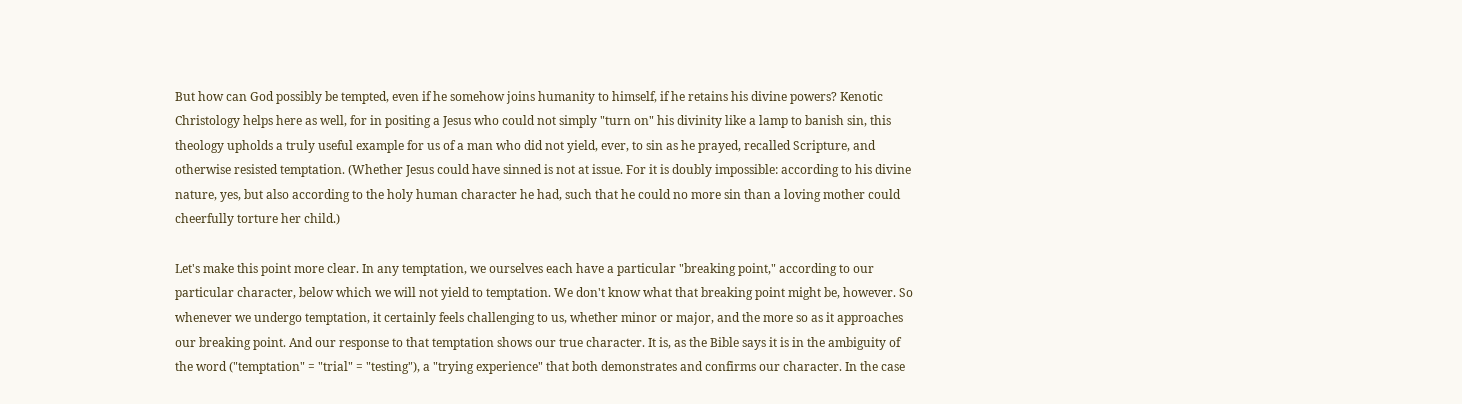But how can God possibly be tempted, even if he somehow joins humanity to himself, if he retains his divine powers? Kenotic Christology helps here as well, for in positing a Jesus who could not simply "turn on" his divinity like a lamp to banish sin, this theology upholds a truly useful example for us of a man who did not yield, ever, to sin as he prayed, recalled Scripture, and otherwise resisted temptation. (Whether Jesus could have sinned is not at issue. For it is doubly impossible: according to his divine nature, yes, but also according to the holy human character he had, such that he could no more sin than a loving mother could cheerfully torture her child.)

Let's make this point more clear. In any temptation, we ourselves each have a particular "breaking point," according to our particular character, below which we will not yield to temptation. We don't know what that breaking point might be, however. So whenever we undergo temptation, it certainly feels challenging to us, whether minor or major, and the more so as it approaches our breaking point. And our response to that temptation shows our true character. It is, as the Bible says it is in the ambiguity of the word ("temptation" = "trial" = "testing"), a "trying experience" that both demonstrates and confirms our character. In the case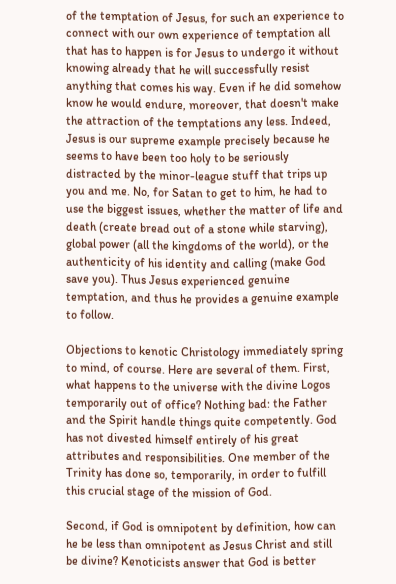of the temptation of Jesus, for such an experience to connect with our own experience of temptation all that has to happen is for Jesus to undergo it without knowing already that he will successfully resist anything that comes his way. Even if he did somehow know he would endure, moreover, that doesn't make the attraction of the temptations any less. Indeed, Jesus is our supreme example precisely because he seems to have been too holy to be seriously distracted by the minor-league stuff that trips up you and me. No, for Satan to get to him, he had to use the biggest issues, whether the matter of life and death (create bread out of a stone while starving), global power (all the kingdoms of the world), or the authenticity of his identity and calling (make God save you). Thus Jesus experienced genuine temptation, and thus he provides a genuine example to follow.

Objections to kenotic Christology immediately spring to mind, of course. Here are several of them. First, what happens to the universe with the divine Logos temporarily out of office? Nothing bad: the Father and the Spirit handle things quite competently. God has not divested himself entirely of his great attributes and responsibilities. One member of the Trinity has done so, temporarily, in order to fulfill this crucial stage of the mission of God.

Second, if God is omnipotent by definition, how can he be less than omnipotent as Jesus Christ and still be divine? Kenoticists answer that God is better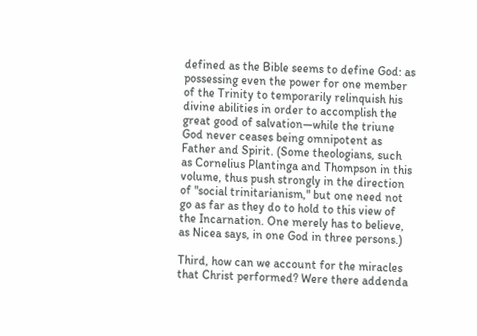defined as the Bible seems to define God: as possessing even the power for one member of the Trinity to temporarily relinquish his divine abilities in order to accomplish the great good of salvation—while the triune God never ceases being omnipotent as Father and Spirit. (Some theologians, such as Cornelius Plantinga and Thompson in this volume, thus push strongly in the direction of "social trinitarianism," but one need not go as far as they do to hold to this view of the Incarnation. One merely has to believe, as Nicea says, in one God in three persons.)

Third, how can we account for the miracles that Christ performed? Were there addenda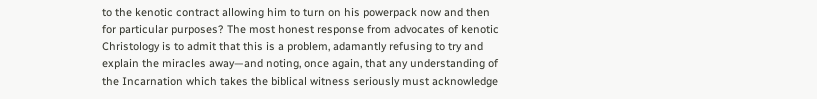to the kenotic contract allowing him to turn on his powerpack now and then for particular purposes? The most honest response from advocates of kenotic Christology is to admit that this is a problem, adamantly refusing to try and explain the miracles away—and noting, once again, that any understanding of the Incarnation which takes the biblical witness seriously must acknowledge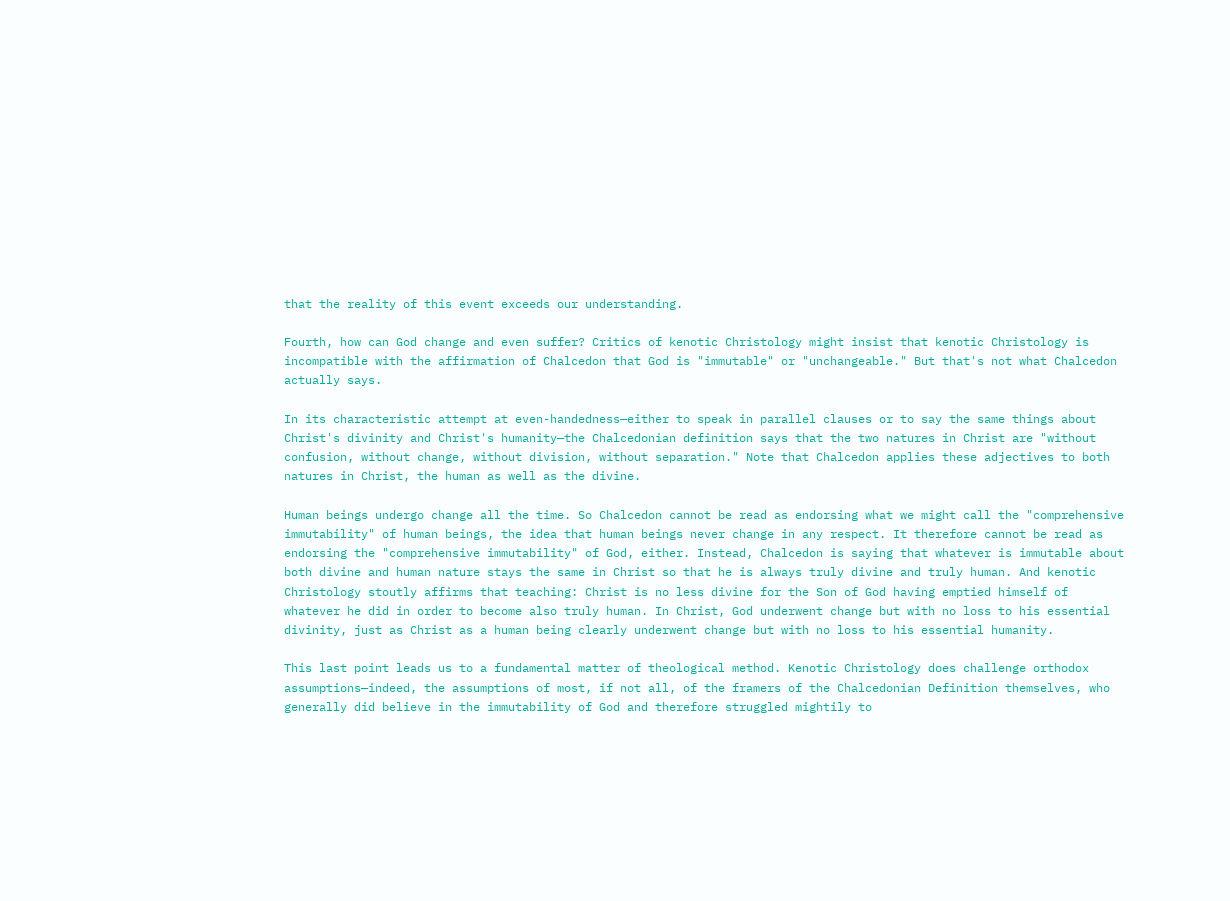that the reality of this event exceeds our understanding.

Fourth, how can God change and even suffer? Critics of kenotic Christology might insist that kenotic Christology is incompatible with the affirmation of Chalcedon that God is "immutable" or "unchangeable." But that's not what Chalcedon actually says.

In its characteristic attempt at even-handedness—either to speak in parallel clauses or to say the same things about Christ's divinity and Christ's humanity—the Chalcedonian definition says that the two natures in Christ are "without confusion, without change, without division, without separation." Note that Chalcedon applies these adjectives to both natures in Christ, the human as well as the divine.

Human beings undergo change all the time. So Chalcedon cannot be read as endorsing what we might call the "comprehensive immutability" of human beings, the idea that human beings never change in any respect. It therefore cannot be read as endorsing the "comprehensive immutability" of God, either. Instead, Chalcedon is saying that whatever is immutable about both divine and human nature stays the same in Christ so that he is always truly divine and truly human. And kenotic Christology stoutly affirms that teaching: Christ is no less divine for the Son of God having emptied himself of whatever he did in order to become also truly human. In Christ, God underwent change but with no loss to his essential divinity, just as Christ as a human being clearly underwent change but with no loss to his essential humanity.

This last point leads us to a fundamental matter of theological method. Kenotic Christology does challenge orthodox assumptions—indeed, the assumptions of most, if not all, of the framers of the Chalcedonian Definition themselves, who generally did believe in the immutability of God and therefore struggled mightily to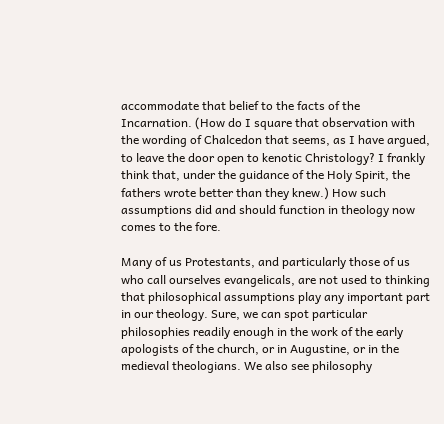accommodate that belief to the facts of the Incarnation. (How do I square that observation with the wording of Chalcedon that seems, as I have argued, to leave the door open to kenotic Christology? I frankly think that, under the guidance of the Holy Spirit, the fathers wrote better than they knew.) How such assumptions did and should function in theology now comes to the fore.

Many of us Protestants, and particularly those of us who call ourselves evangelicals, are not used to thinking that philosophical assumptions play any important part in our theology. Sure, we can spot particular philosophies readily enough in the work of the early apologists of the church, or in Augustine, or in the medieval theologians. We also see philosophy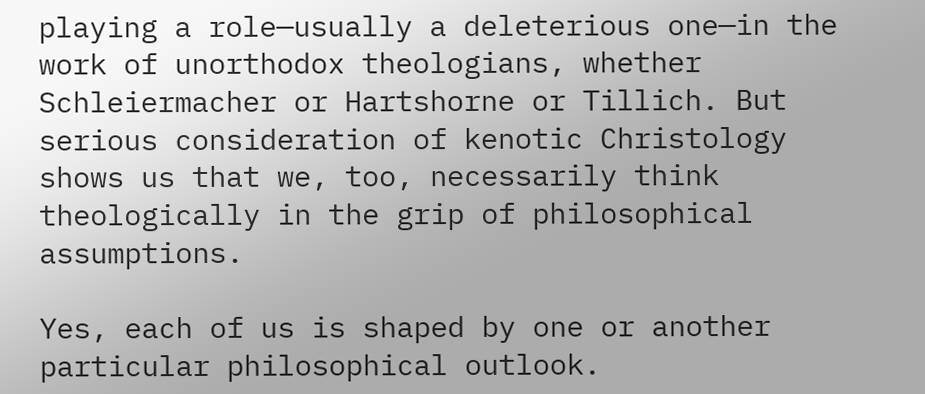playing a role—usually a deleterious one—in the work of unorthodox theologians, whether Schleiermacher or Hartshorne or Tillich. But serious consideration of kenotic Christology shows us that we, too, necessarily think theologically in the grip of philosophical assumptions.

Yes, each of us is shaped by one or another particular philosophical outlook.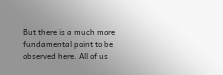But there is a much more fundamental point to be observed here. All of us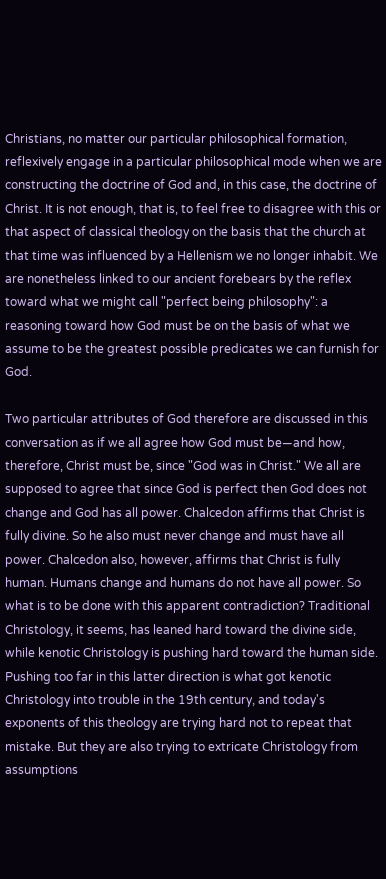Christians, no matter our particular philosophical formation, reflexively engage in a particular philosophical mode when we are constructing the doctrine of God and, in this case, the doctrine of Christ. It is not enough, that is, to feel free to disagree with this or that aspect of classical theology on the basis that the church at that time was influenced by a Hellenism we no longer inhabit. We are nonetheless linked to our ancient forebears by the reflex toward what we might call "perfect being philosophy": a reasoning toward how God must be on the basis of what we assume to be the greatest possible predicates we can furnish for God.

Two particular attributes of God therefore are discussed in this conversation as if we all agree how God must be—and how, therefore, Christ must be, since "God was in Christ." We all are supposed to agree that since God is perfect then God does not change and God has all power. Chalcedon affirms that Christ is fully divine. So he also must never change and must have all power. Chalcedon also, however, affirms that Christ is fully human. Humans change and humans do not have all power. So what is to be done with this apparent contradiction? Traditional Christology, it seems, has leaned hard toward the divine side, while kenotic Christology is pushing hard toward the human side. Pushing too far in this latter direction is what got kenotic Christology into trouble in the 19th century, and today's exponents of this theology are trying hard not to repeat that mistake. But they are also trying to extricate Christology from assumptions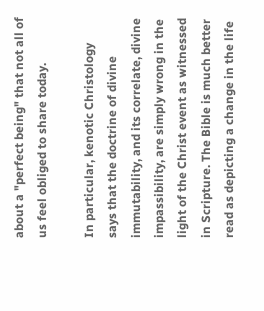about a "perfect being" that not all of us feel obliged to share today.

In particular, kenotic Christology says that the doctrine of divine immutability, and its correlate, divine impassibility, are simply wrong in the light of the Christ event as witnessed in Scripture. The Bible is much better read as depicting a change in the life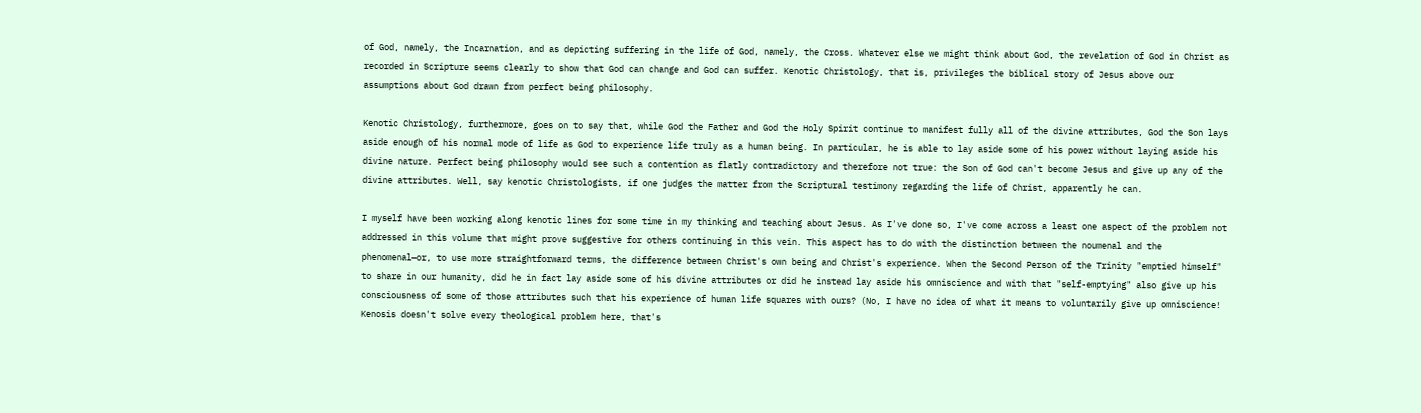of God, namely, the Incarnation, and as depicting suffering in the life of God, namely, the Cross. Whatever else we might think about God, the revelation of God in Christ as recorded in Scripture seems clearly to show that God can change and God can suffer. Kenotic Christology, that is, privileges the biblical story of Jesus above our assumptions about God drawn from perfect being philosophy.

Kenotic Christology, furthermore, goes on to say that, while God the Father and God the Holy Spirit continue to manifest fully all of the divine attributes, God the Son lays aside enough of his normal mode of life as God to experience life truly as a human being. In particular, he is able to lay aside some of his power without laying aside his divine nature. Perfect being philosophy would see such a contention as flatly contradictory and therefore not true: the Son of God can't become Jesus and give up any of the divine attributes. Well, say kenotic Christologists, if one judges the matter from the Scriptural testimony regarding the life of Christ, apparently he can.

I myself have been working along kenotic lines for some time in my thinking and teaching about Jesus. As I've done so, I've come across a least one aspect of the problem not addressed in this volume that might prove suggestive for others continuing in this vein. This aspect has to do with the distinction between the noumenal and the phenomenal—or, to use more straightforward terms, the difference between Christ's own being and Christ's experience. When the Second Person of the Trinity "emptied himself" to share in our humanity, did he in fact lay aside some of his divine attributes or did he instead lay aside his omniscience and with that "self-emptying" also give up his consciousness of some of those attributes such that his experience of human life squares with ours? (No, I have no idea of what it means to voluntarily give up omniscience! Kenosis doesn't solve every theological problem here, that's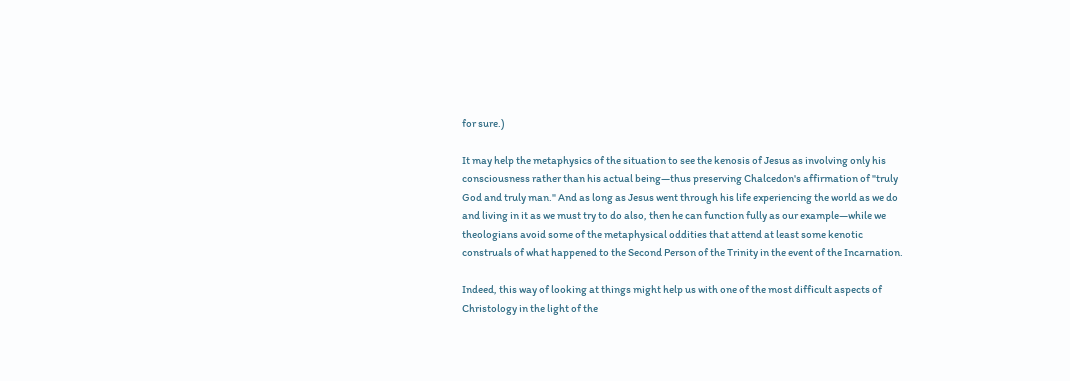for sure.)

It may help the metaphysics of the situation to see the kenosis of Jesus as involving only his consciousness rather than his actual being—thus preserving Chalcedon's affirmation of "truly God and truly man." And as long as Jesus went through his life experiencing the world as we do and living in it as we must try to do also, then he can function fully as our example—while we theologians avoid some of the metaphysical oddities that attend at least some kenotic construals of what happened to the Second Person of the Trinity in the event of the Incarnation.

Indeed, this way of looking at things might help us with one of the most difficult aspects of Christology in the light of the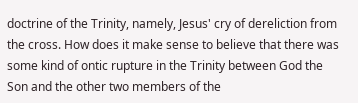doctrine of the Trinity, namely, Jesus' cry of dereliction from the cross. How does it make sense to believe that there was some kind of ontic rupture in the Trinity between God the Son and the other two members of the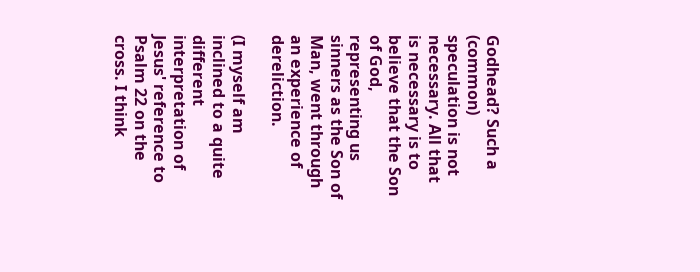Godhead? Such a (common) speculation is not necessary. All that is necessary is to believe that the Son of God, representing us sinners as the Son of Man, went through an experience of dereliction.

(I myself am inclined to a quite different interpretation of Jesus' reference to Psalm 22 on the cross. I think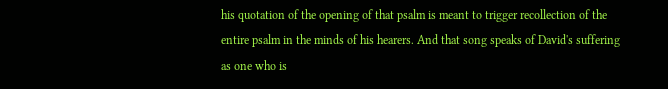his quotation of the opening of that psalm is meant to trigger recollection of the entire psalm in the minds of his hearers. And that song speaks of David's suffering as one who is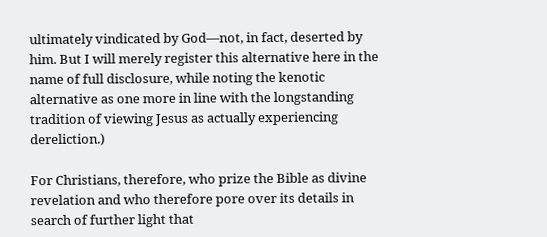ultimately vindicated by God—not, in fact, deserted by him. But I will merely register this alternative here in the name of full disclosure, while noting the kenotic alternative as one more in line with the longstanding tradition of viewing Jesus as actually experiencing dereliction.)

For Christians, therefore, who prize the Bible as divine revelation and who therefore pore over its details in search of further light that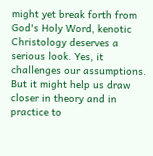might yet break forth from God's Holy Word, kenotic Christology deserves a serious look. Yes, it challenges our assumptions. But it might help us draw closer in theory and in practice to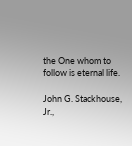the One whom to follow is eternal life.

John G. Stackhouse, Jr.,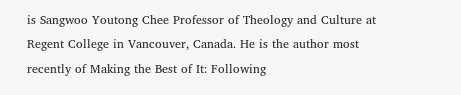is Sangwoo Youtong Chee Professor of Theology and Culture at Regent College in Vancouver, Canada. He is the author most recently of Making the Best of It: Following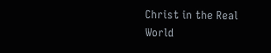Christ in the Real World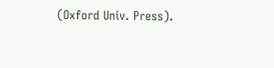(Oxford Univ. Press).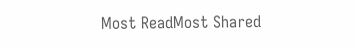Most ReadMost Shared